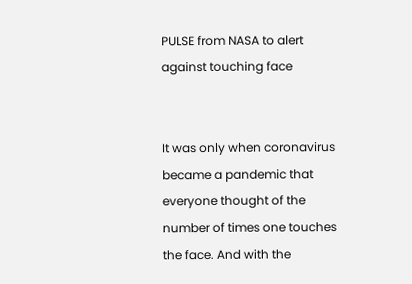PULSE from NASA to alert against touching face


It was only when coronavirus became a pandemic that everyone thought of the number of times one touches the face. And with the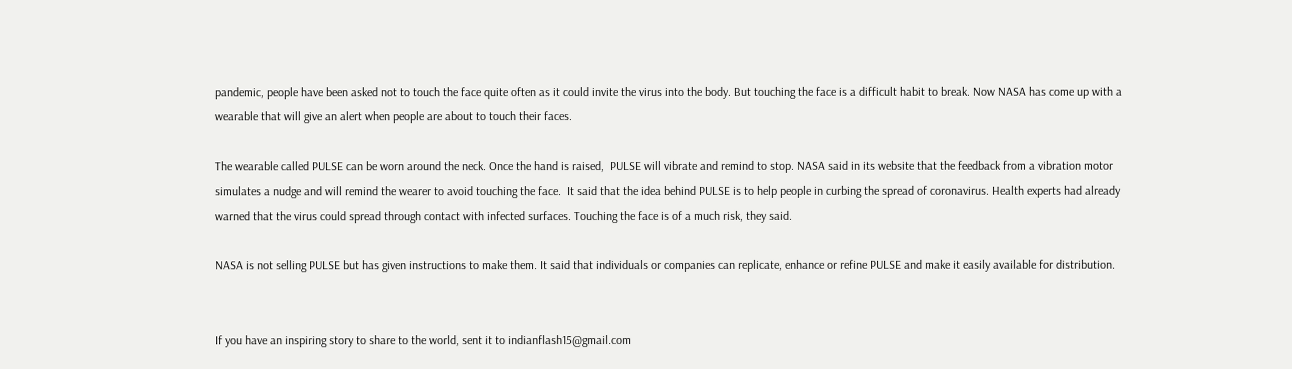pandemic, people have been asked not to touch the face quite often as it could invite the virus into the body. But touching the face is a difficult habit to break. Now NASA has come up with a wearable that will give an alert when people are about to touch their faces.

The wearable called PULSE can be worn around the neck. Once the hand is raised,  PULSE will vibrate and remind to stop. NASA said in its website that the feedback from a vibration motor simulates a nudge and will remind the wearer to avoid touching the face.  It said that the idea behind PULSE is to help people in curbing the spread of coronavirus. Health experts had already warned that the virus could spread through contact with infected surfaces. Touching the face is of a much risk, they said.

NASA is not selling PULSE but has given instructions to make them. It said that individuals or companies can replicate, enhance or refine PULSE and make it easily available for distribution.


If you have an inspiring story to share to the world, sent it to indianflash15@gmail.com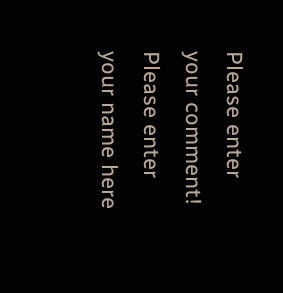Please enter your comment!
Please enter your name here